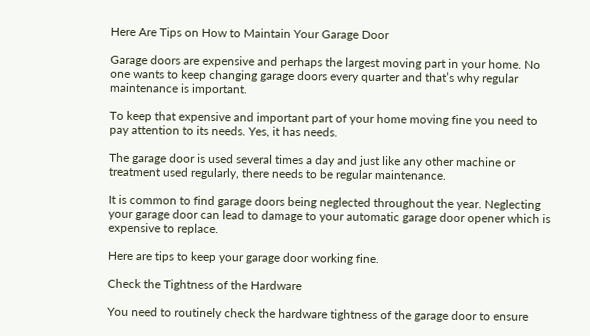Here Are Tips on How to Maintain Your Garage Door

Garage doors are expensive and perhaps the largest moving part in your home. No one wants to keep changing garage doors every quarter and that’s why regular maintenance is important.

To keep that expensive and important part of your home moving fine you need to pay attention to its needs. Yes, it has needs.

The garage door is used several times a day and just like any other machine or treatment used regularly, there needs to be regular maintenance.

It is common to find garage doors being neglected throughout the year. Neglecting your garage door can lead to damage to your automatic garage door opener which is expensive to replace.

Here are tips to keep your garage door working fine.

Check the Tightness of the Hardware

You need to routinely check the hardware tightness of the garage door to ensure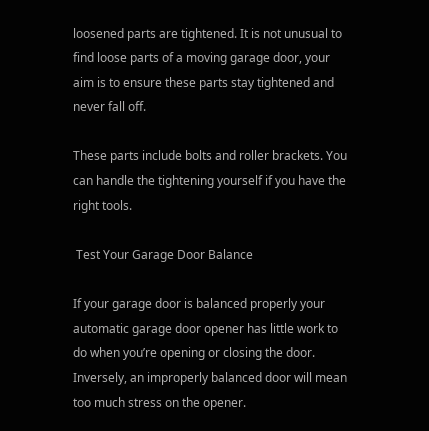loosened parts are tightened. It is not unusual to find loose parts of a moving garage door, your aim is to ensure these parts stay tightened and never fall off.

These parts include bolts and roller brackets. You can handle the tightening yourself if you have the right tools.

 Test Your Garage Door Balance

If your garage door is balanced properly your automatic garage door opener has little work to do when you’re opening or closing the door. Inversely, an improperly balanced door will mean too much stress on the opener.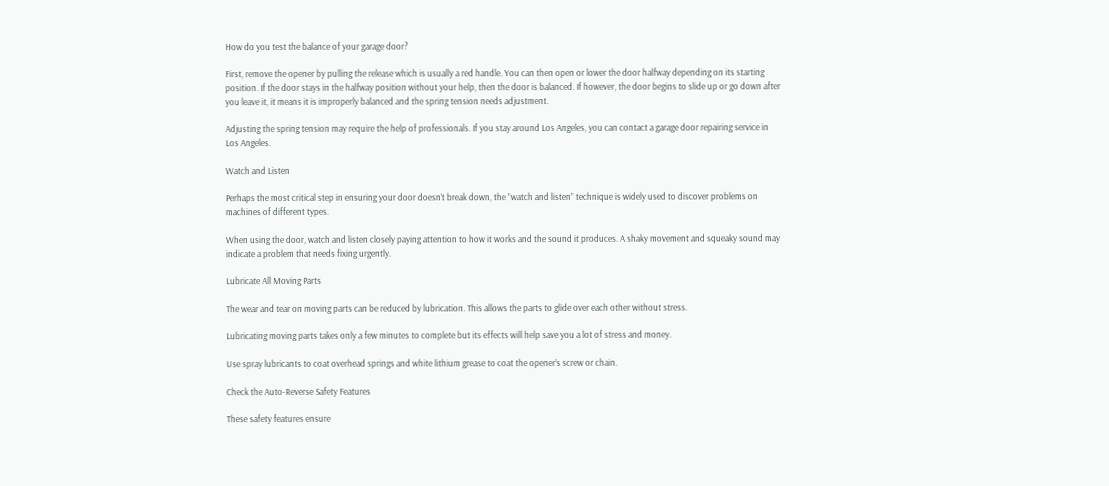How do you test the balance of your garage door?

First, remove the opener by pulling the release which is usually a red handle. You can then open or lower the door halfway depending on its starting position. If the door stays in the halfway position without your help, then the door is balanced. If however, the door begins to slide up or go down after you leave it, it means it is improperly balanced and the spring tension needs adjustment.

Adjusting the spring tension may require the help of professionals. If you stay around Los Angeles, you can contact a garage door repairing service in Los Angeles.

Watch and Listen

Perhaps the most critical step in ensuring your door doesn’t break down, the ”watch and listen” technique is widely used to discover problems on machines of different types.

When using the door, watch and listen closely paying attention to how it works and the sound it produces. A shaky movement and squeaky sound may indicate a problem that needs fixing urgently.

Lubricate All Moving Parts

The wear and tear on moving parts can be reduced by lubrication. This allows the parts to glide over each other without stress.

Lubricating moving parts takes only a few minutes to complete but its effects will help save you a lot of stress and money.

Use spray lubricants to coat overhead springs and white lithium grease to coat the opener’s screw or chain.

Check the Auto-Reverse Safety Features

These safety features ensure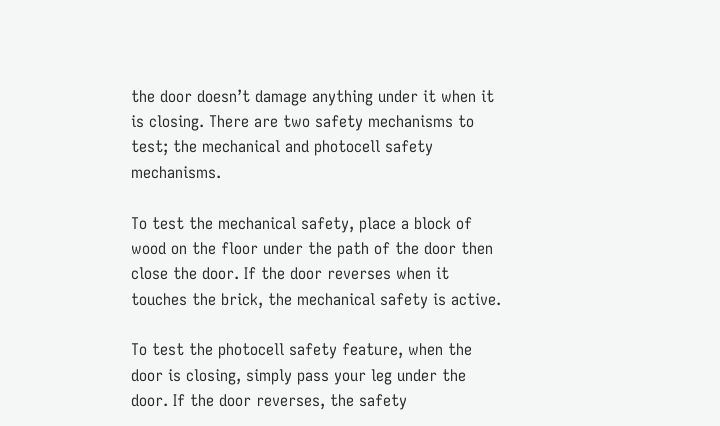the door doesn’t damage anything under it when it is closing. There are two safety mechanisms to test; the mechanical and photocell safety mechanisms.

To test the mechanical safety, place a block of wood on the floor under the path of the door then close the door. If the door reverses when it touches the brick, the mechanical safety is active.

To test the photocell safety feature, when the door is closing, simply pass your leg under the door. If the door reverses, the safety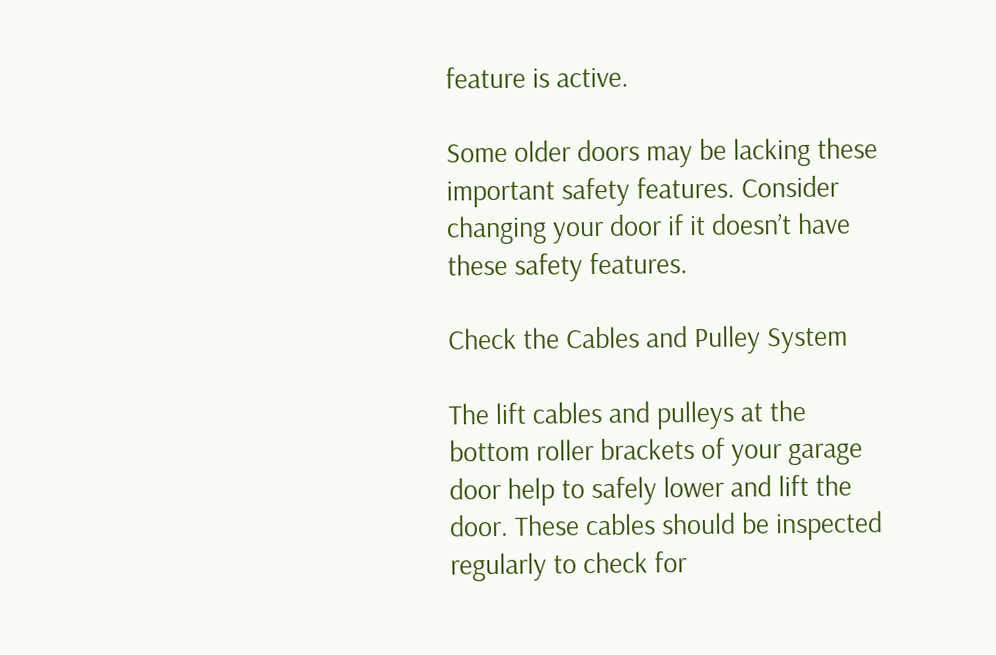feature is active.

Some older doors may be lacking these important safety features. Consider changing your door if it doesn’t have these safety features.

Check the Cables and Pulley System

The lift cables and pulleys at the bottom roller brackets of your garage door help to safely lower and lift the door. These cables should be inspected regularly to check for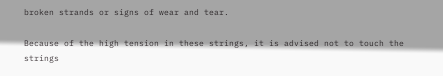broken strands or signs of wear and tear.

Because of the high tension in these strings, it is advised not to touch the strings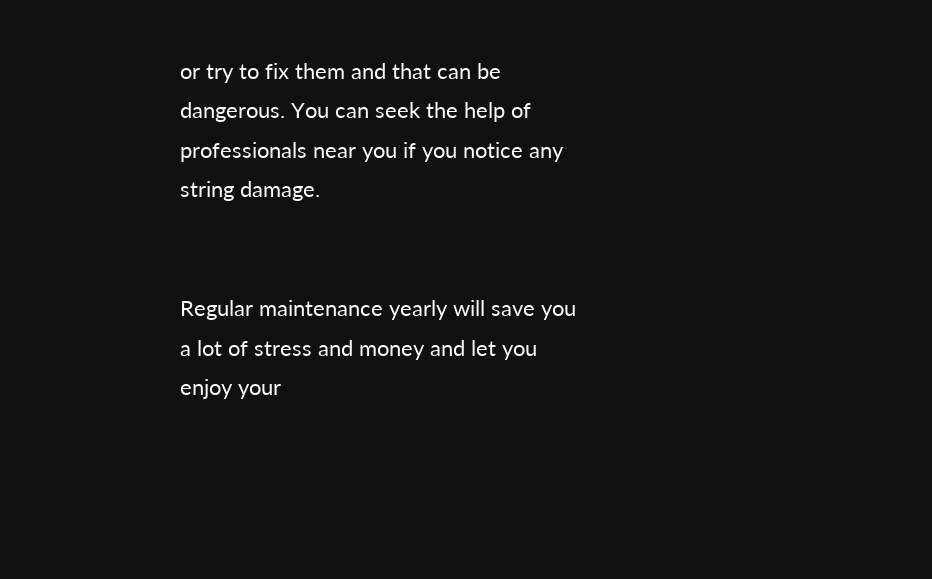or try to fix them and that can be dangerous. You can seek the help of professionals near you if you notice any string damage.


Regular maintenance yearly will save you a lot of stress and money and let you enjoy your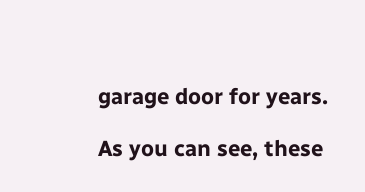garage door for years.

As you can see, these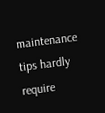maintenance tips hardly require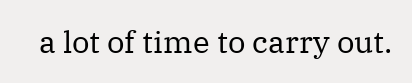a lot of time to carry out.